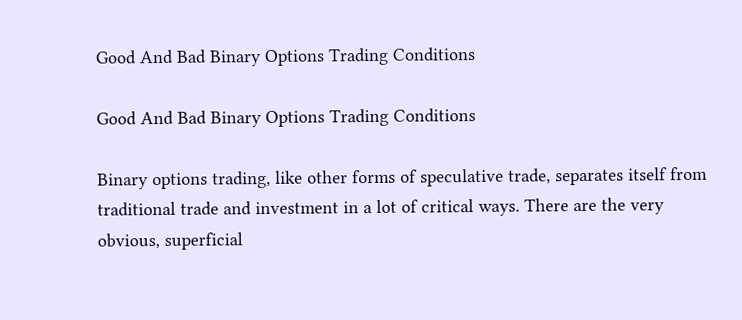Good And Bad Binary Options Trading Conditions

Good And Bad Binary Options Trading Conditions

Binary options trading, like other forms of speculative trade, separates itself from traditional trade and investment in a lot of critical ways. There are the very obvious, superficial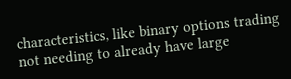characteristics, like binary options trading not needing to already have large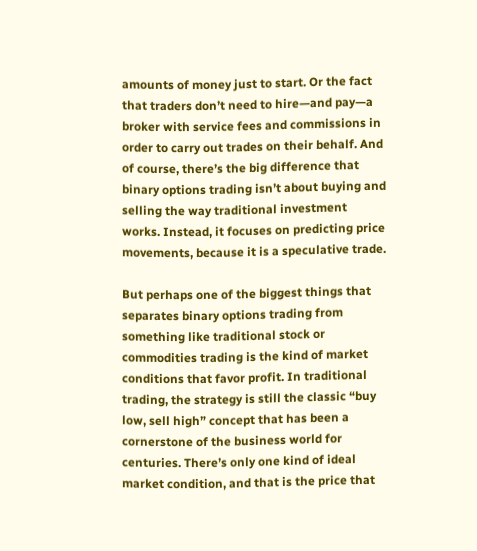amounts of money just to start. Or the fact that traders don’t need to hire—and pay—a broker with service fees and commissions in order to carry out trades on their behalf. And of course, there’s the big difference that binary options trading isn’t about buying and selling the way traditional investment works. Instead, it focuses on predicting price movements, because it is a speculative trade.

But perhaps one of the biggest things that separates binary options trading from something like traditional stock or commodities trading is the kind of market conditions that favor profit. In traditional trading, the strategy is still the classic “buy low, sell high” concept that has been a cornerstone of the business world for centuries. There’s only one kind of ideal market condition, and that is the price that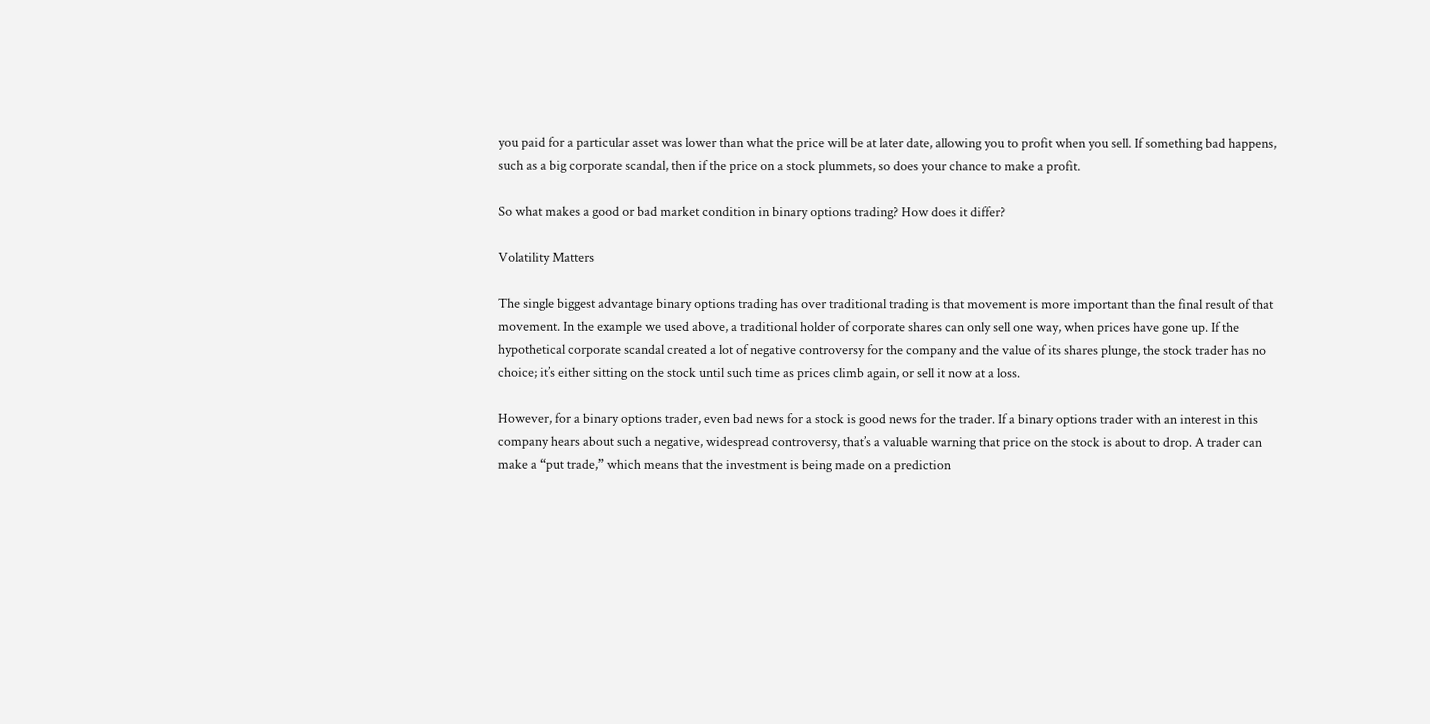you paid for a particular asset was lower than what the price will be at later date, allowing you to profit when you sell. If something bad happens, such as a big corporate scandal, then if the price on a stock plummets, so does your chance to make a profit.

So what makes a good or bad market condition in binary options trading? How does it differ?

Volatility Matters

The single biggest advantage binary options trading has over traditional trading is that movement is more important than the final result of that movement. In the example we used above, a traditional holder of corporate shares can only sell one way, when prices have gone up. If the hypothetical corporate scandal created a lot of negative controversy for the company and the value of its shares plunge, the stock trader has no choice; it’s either sitting on the stock until such time as prices climb again, or sell it now at a loss.

However, for a binary options trader, even bad news for a stock is good news for the trader. If a binary options trader with an interest in this company hears about such a negative, widespread controversy, that’s a valuable warning that price on the stock is about to drop. A trader can make a “put trade,” which means that the investment is being made on a prediction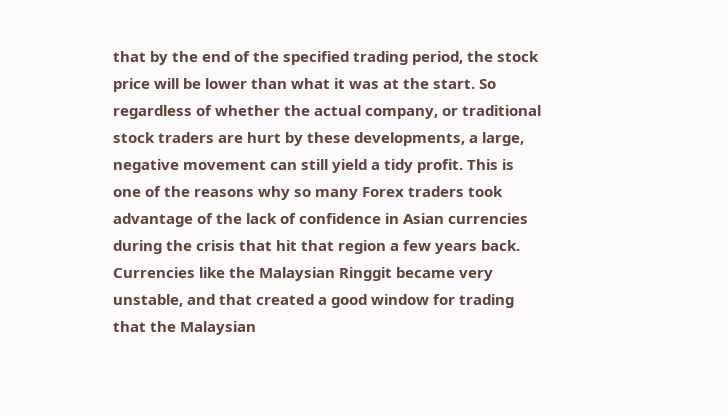that by the end of the specified trading period, the stock price will be lower than what it was at the start. So regardless of whether the actual company, or traditional stock traders are hurt by these developments, a large, negative movement can still yield a tidy profit. This is one of the reasons why so many Forex traders took advantage of the lack of confidence in Asian currencies during the crisis that hit that region a few years back. Currencies like the Malaysian Ringgit became very unstable, and that created a good window for trading that the Malaysian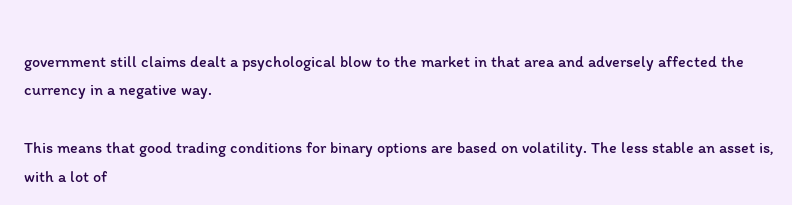government still claims dealt a psychological blow to the market in that area and adversely affected the currency in a negative way.

This means that good trading conditions for binary options are based on volatility. The less stable an asset is, with a lot of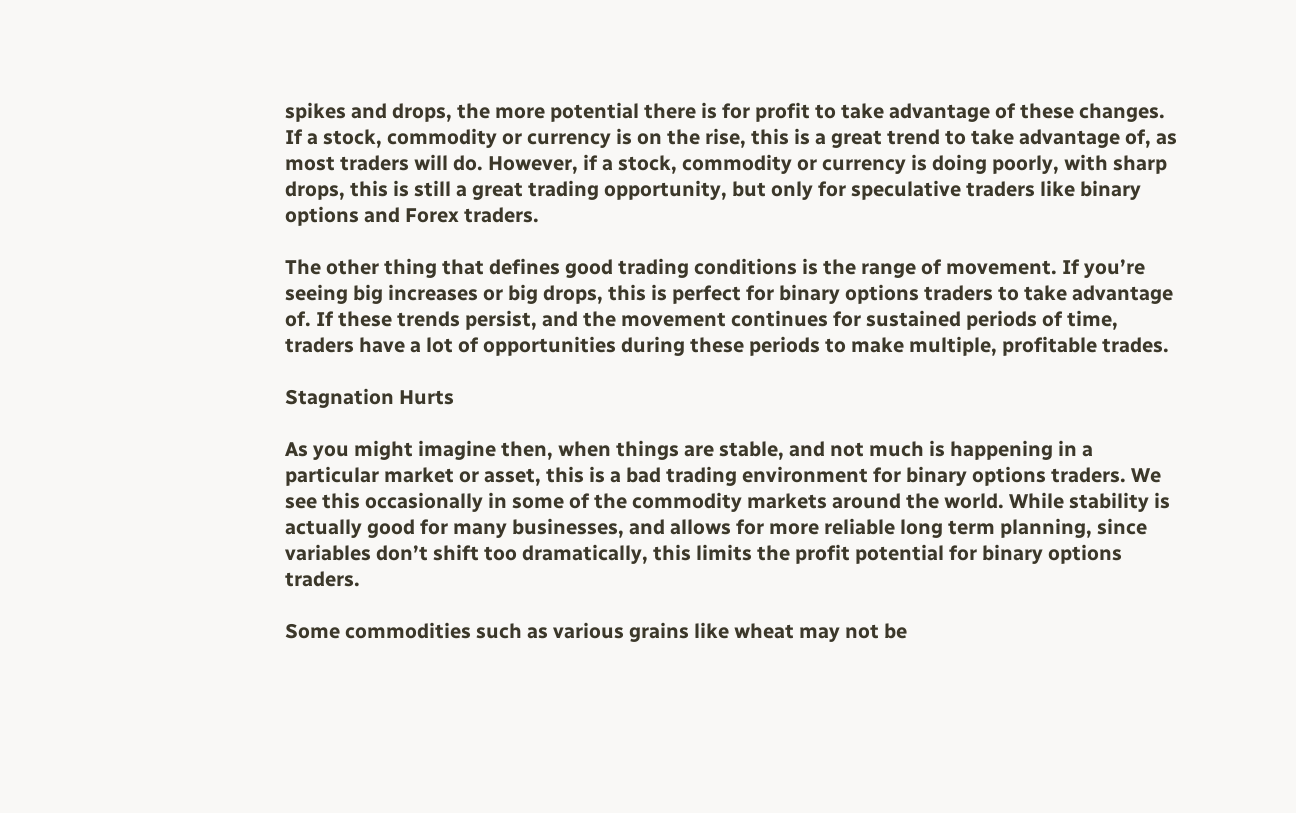spikes and drops, the more potential there is for profit to take advantage of these changes. If a stock, commodity or currency is on the rise, this is a great trend to take advantage of, as most traders will do. However, if a stock, commodity or currency is doing poorly, with sharp drops, this is still a great trading opportunity, but only for speculative traders like binary options and Forex traders.

The other thing that defines good trading conditions is the range of movement. If you’re seeing big increases or big drops, this is perfect for binary options traders to take advantage of. If these trends persist, and the movement continues for sustained periods of time, traders have a lot of opportunities during these periods to make multiple, profitable trades.

Stagnation Hurts

As you might imagine then, when things are stable, and not much is happening in a particular market or asset, this is a bad trading environment for binary options traders. We see this occasionally in some of the commodity markets around the world. While stability is actually good for many businesses, and allows for more reliable long term planning, since variables don’t shift too dramatically, this limits the profit potential for binary options traders.

Some commodities such as various grains like wheat may not be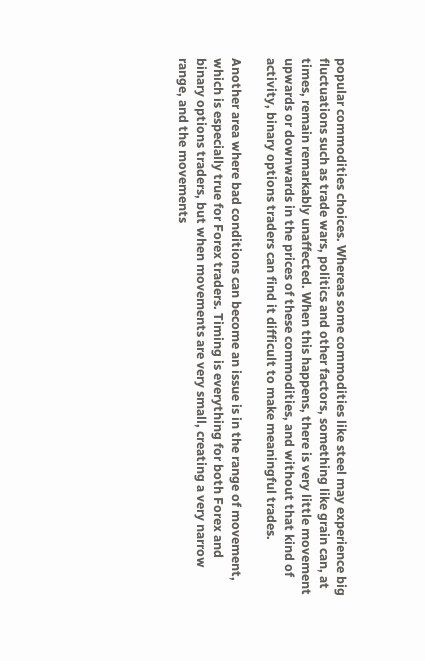popular commodities choices. Whereas some commodities like steel may experience big fluctuations such as trade wars, politics and other factors, something like grain can, at times, remain remarkably unaffected. When this happens, there is very little movement upwards or downwards in the prices of these commodities, and without that kind of activity, binary options traders can find it difficult to make meaningful trades.

Another area where bad conditions can become an issue is in the range of movement, which is especially true for Forex traders. Timing is everything for both Forex and binary options traders, but when movements are very small, creating a very narrow range, and the movements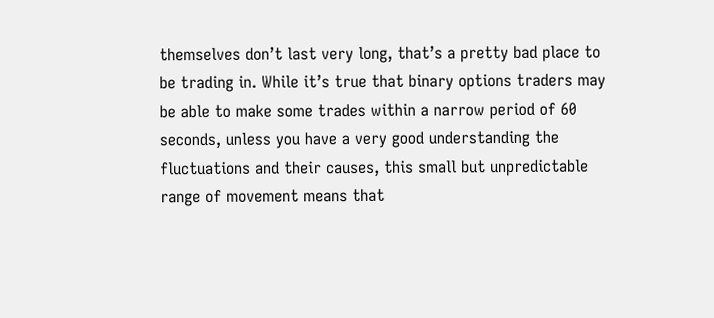themselves don’t last very long, that’s a pretty bad place to be trading in. While it’s true that binary options traders may be able to make some trades within a narrow period of 60 seconds, unless you have a very good understanding the fluctuations and their causes, this small but unpredictable range of movement means that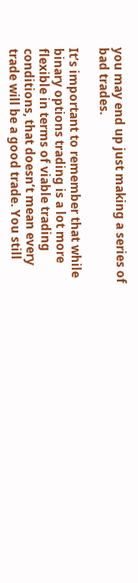you may end up just making a series of bad trades.

It’s important to remember that while binary options trading is a lot more flexible in terms of viable trading conditions, that doesn’t mean every trade will be a good trade. You still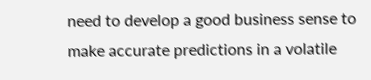need to develop a good business sense to make accurate predictions in a volatile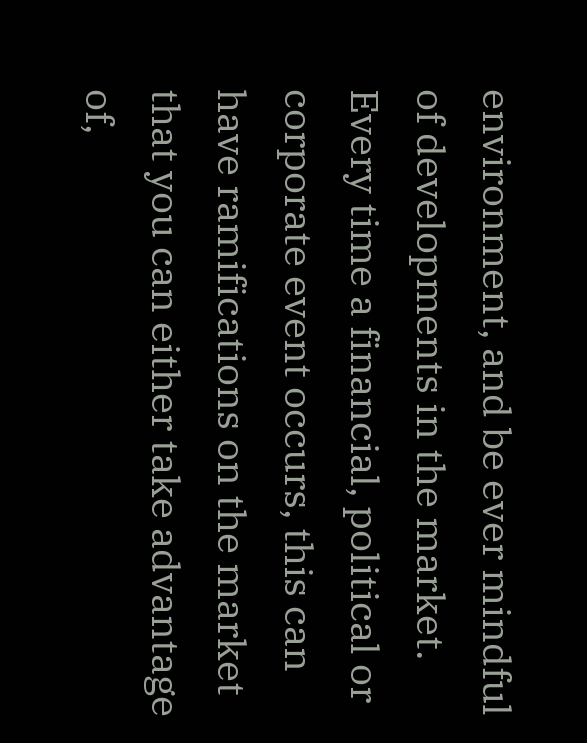environment, and be ever mindful of developments in the market. Every time a financial, political or corporate event occurs, this can have ramifications on the market that you can either take advantage of,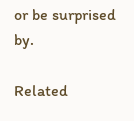or be surprised by.

Related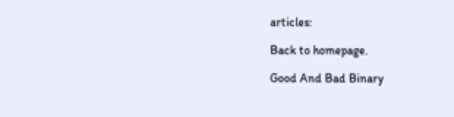articles:

Back to homepage.

Good And Bad Binary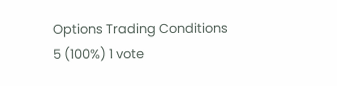Options Trading Conditions
5 (100%) 1 vote